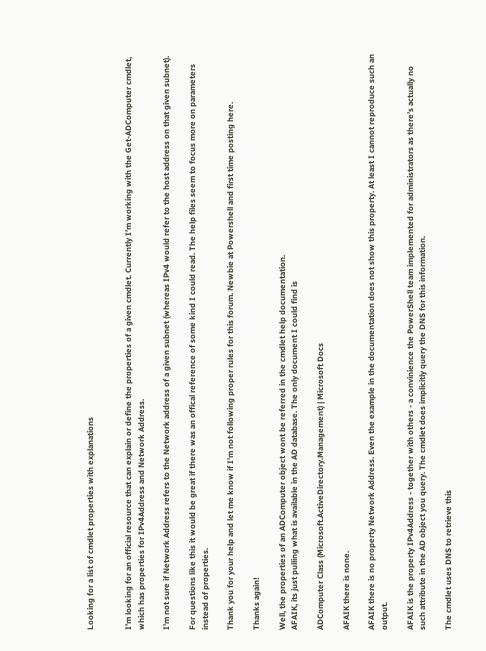Looking for a list of cmdlet properties with explanations


I’m looking for an official resource that can explain or define the properties of a given cmdlet. Currently I’m working with the Get-ADComputer cmdlet, which has properties for IPv4Address and Network Address.

I’m not sure if Network Address refers to the Network address of a given subnet (whereas IPv4 would refer to the host address on that given subnet).

For questions like this it would be great if there was an offical reference of some kind I could read. The help files seem to focus more on parameters instead of properties.

Thank you for your help and let me know if I’m not following proper rules for this forum. Newbie at Powershell and first time posting here.

Thanks again!

Well, the properties of an ADComputer object wont be referred in the cmdlet help documentation.
AFAIK, its just pulling what is available in the AD database. The only document I could find is

ADComputer Class (Microsoft.ActiveDirectory.Management) | Microsoft Docs

AFAIK there is none.

AFAIK there is no property Network Address. Even the example in the documentation does not show this property. At least I cannot reproduce such an output.

AFAIK is the property IPv4Address - together with others - a convinience the PowerShell team implemented for administrators as there’s actually no such attribute in the AD object you query. The cmdlet does implicitly query the DNS for this information.

The cmdlet uses DNS to retrieve this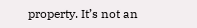property. It’s not an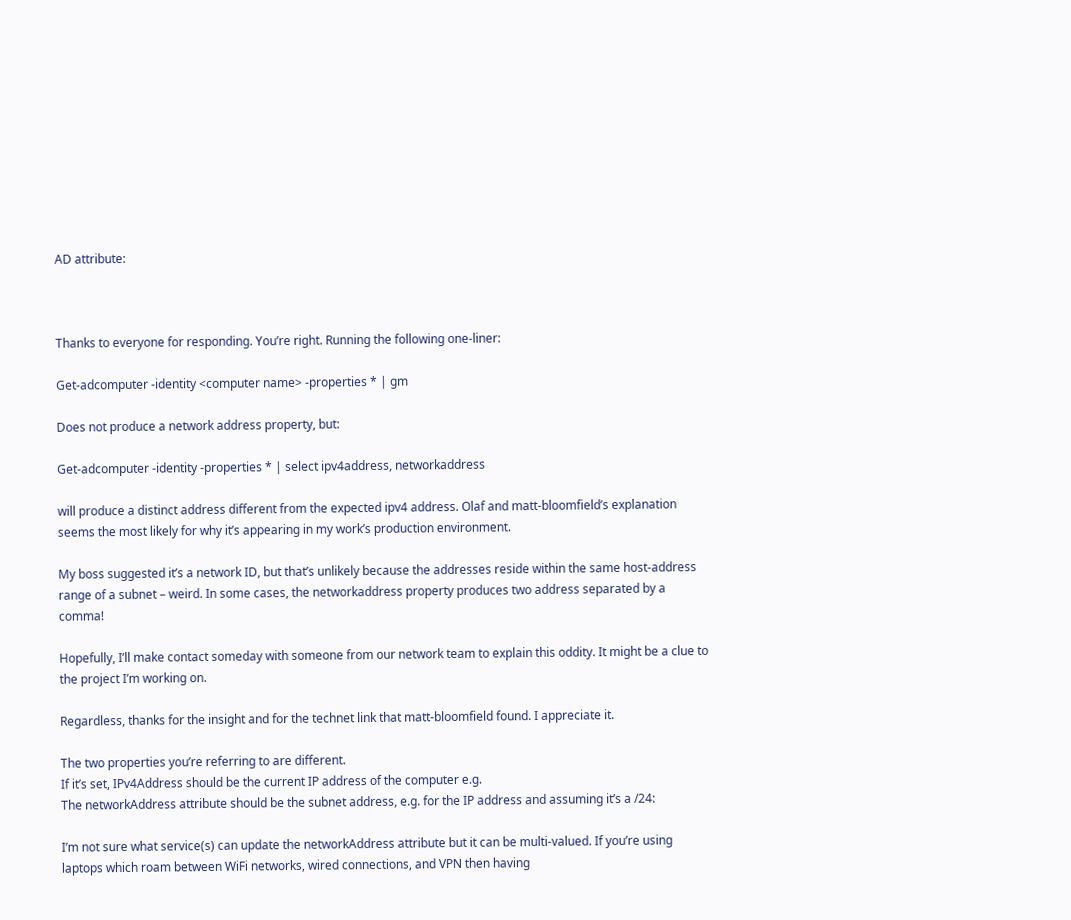AD attribute:



Thanks to everyone for responding. You’re right. Running the following one-liner:

Get-adcomputer -identity <computer name> -properties * | gm

Does not produce a network address property, but:

Get-adcomputer -identity -properties * | select ipv4address, networkaddress

will produce a distinct address different from the expected ipv4 address. Olaf and matt-bloomfield’s explanation seems the most likely for why it’s appearing in my work’s production environment.

My boss suggested it’s a network ID, but that’s unlikely because the addresses reside within the same host-address range of a subnet – weird. In some cases, the networkaddress property produces two address separated by a comma!

Hopefully, I’ll make contact someday with someone from our network team to explain this oddity. It might be a clue to the project I’m working on.

Regardless, thanks for the insight and for the technet link that matt-bloomfield found. I appreciate it.

The two properties you’re referring to are different.
If it’s set, IPv4Address should be the current IP address of the computer e.g.
The networkAddress attribute should be the subnet address, e.g. for the IP address and assuming it’s a /24:

I’m not sure what service(s) can update the networkAddress attribute but it can be multi-valued. If you’re using laptops which roam between WiFi networks, wired connections, and VPN then having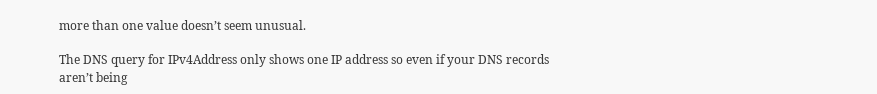more than one value doesn’t seem unusual.

The DNS query for IPv4Address only shows one IP address so even if your DNS records aren’t being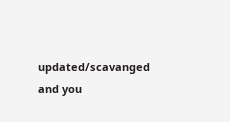updated/scavanged and you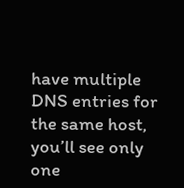have multiple DNS entries for the same host, you’ll see only one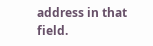address in that field.